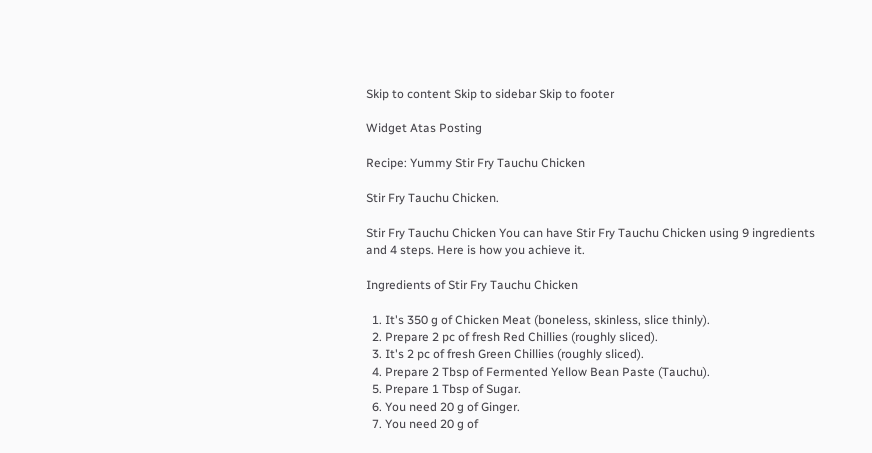Skip to content Skip to sidebar Skip to footer

Widget Atas Posting

Recipe: Yummy Stir Fry Tauchu Chicken

Stir Fry Tauchu Chicken.

Stir Fry Tauchu Chicken You can have Stir Fry Tauchu Chicken using 9 ingredients and 4 steps. Here is how you achieve it.

Ingredients of Stir Fry Tauchu Chicken

  1. It's 350 g of Chicken Meat (boneless, skinless, slice thinly).
  2. Prepare 2 pc of fresh Red Chillies (roughly sliced).
  3. It's 2 pc of fresh Green Chillies (roughly sliced).
  4. Prepare 2 Tbsp of Fermented Yellow Bean Paste (Tauchu).
  5. Prepare 1 Tbsp of Sugar.
  6. You need 20 g of Ginger.
  7. You need 20 g of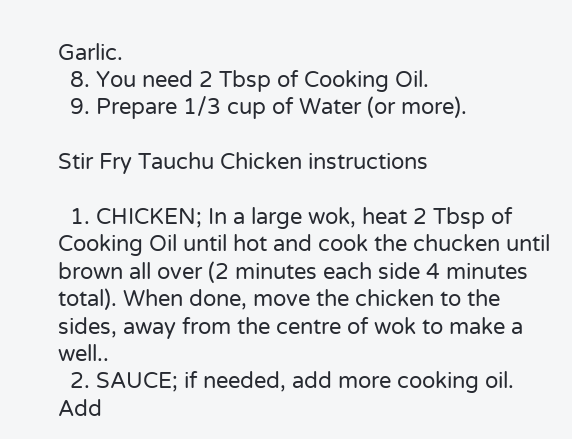Garlic.
  8. You need 2 Tbsp of Cooking Oil.
  9. Prepare 1/3 cup of Water (or more).

Stir Fry Tauchu Chicken instructions

  1. CHICKEN; In a large wok, heat 2 Tbsp of Cooking Oil until hot and cook the chucken until brown all over (2 minutes each side 4 minutes total). When done, move the chicken to the sides, away from the centre of wok to make a well..
  2. SAUCE; if needed, add more cooking oil. Add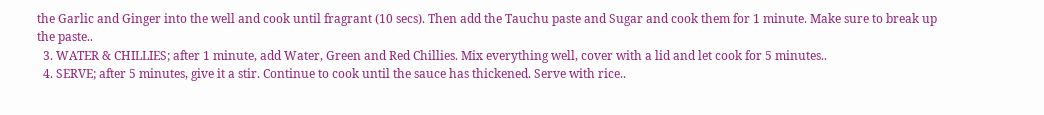the Garlic and Ginger into the well and cook until fragrant (10 secs). Then add the Tauchu paste and Sugar and cook them for 1 minute. Make sure to break up the paste..
  3. WATER & CHILLIES; after 1 minute, add Water, Green and Red Chillies. Mix everything well, cover with a lid and let cook for 5 minutes..
  4. SERVE; after 5 minutes, give it a stir. Continue to cook until the sauce has thickened. Serve with rice..